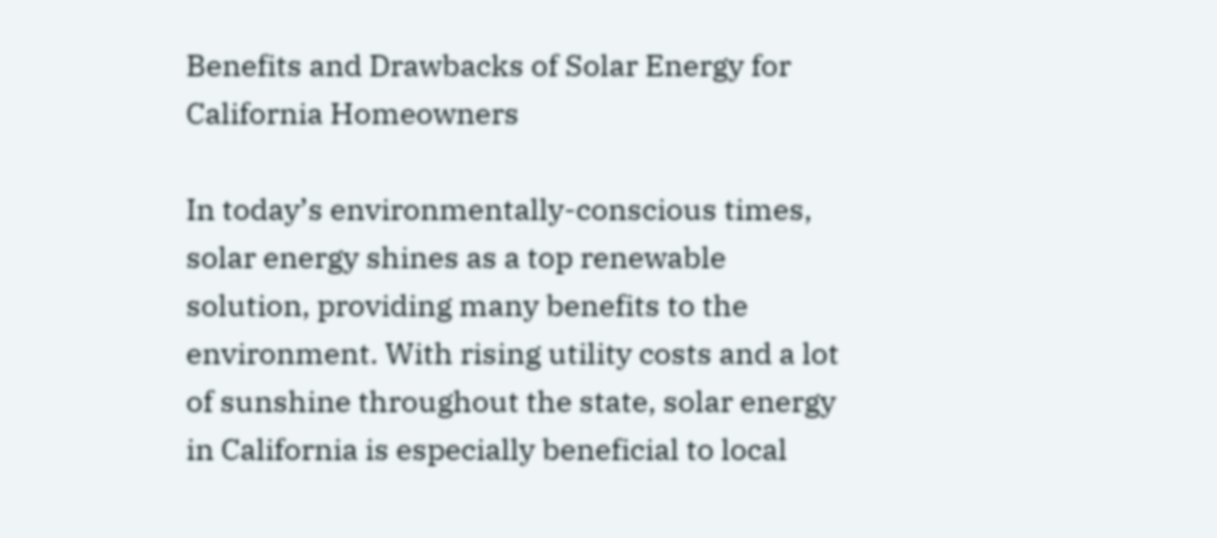Benefits and Drawbacks of Solar Energy for California Homeowners

In today’s environmentally-conscious times, solar energy shines as a top renewable solution, providing many benefits to the environment. With rising utility costs and a lot of sunshine throughout the state, solar energy in California is especially beneficial to local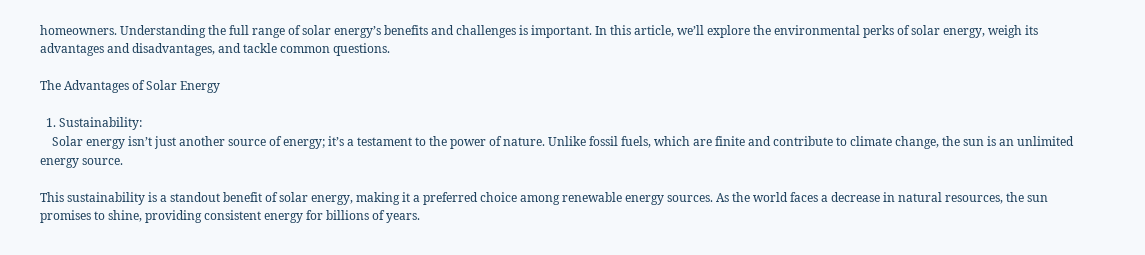homeowners. Understanding the full range of solar energy’s benefits and challenges is important. In this article, we’ll explore the environmental perks of solar energy, weigh its advantages and disadvantages, and tackle common questions.

The Advantages of Solar Energy

  1. Sustainability:
    Solar energy isn’t just another source of energy; it’s a testament to the power of nature. Unlike fossil fuels, which are finite and contribute to climate change, the sun is an unlimited energy source.

This sustainability is a standout benefit of solar energy, making it a preferred choice among renewable energy sources. As the world faces a decrease in natural resources, the sun promises to shine, providing consistent energy for billions of years.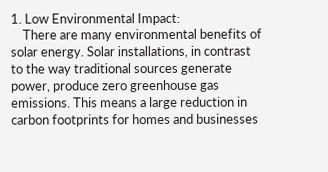1. Low Environmental Impact:
    There are many environmental benefits of solar energy. Solar installations, in contrast to the way traditional sources generate power, produce zero greenhouse gas emissions. This means a large reduction in carbon footprints for homes and businesses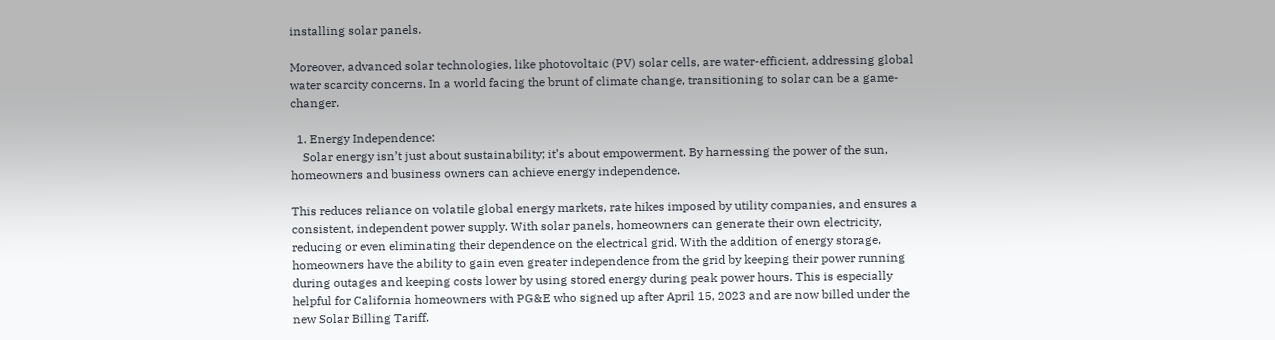installing solar panels.

Moreover, advanced solar technologies, like photovoltaic (PV) solar cells, are water-efficient, addressing global water scarcity concerns. In a world facing the brunt of climate change, transitioning to solar can be a game-changer.

  1. Energy Independence:
    Solar energy isn’t just about sustainability; it’s about empowerment. By harnessing the power of the sun, homeowners and business owners can achieve energy independence.

This reduces reliance on volatile global energy markets, rate hikes imposed by utility companies, and ensures a consistent, independent power supply. With solar panels, homeowners can generate their own electricity, reducing or even eliminating their dependence on the electrical grid. With the addition of energy storage, homeowners have the ability to gain even greater independence from the grid by keeping their power running during outages and keeping costs lower by using stored energy during peak power hours. This is especially helpful for California homeowners with PG&E who signed up after April 15, 2023 and are now billed under the new Solar Billing Tariff.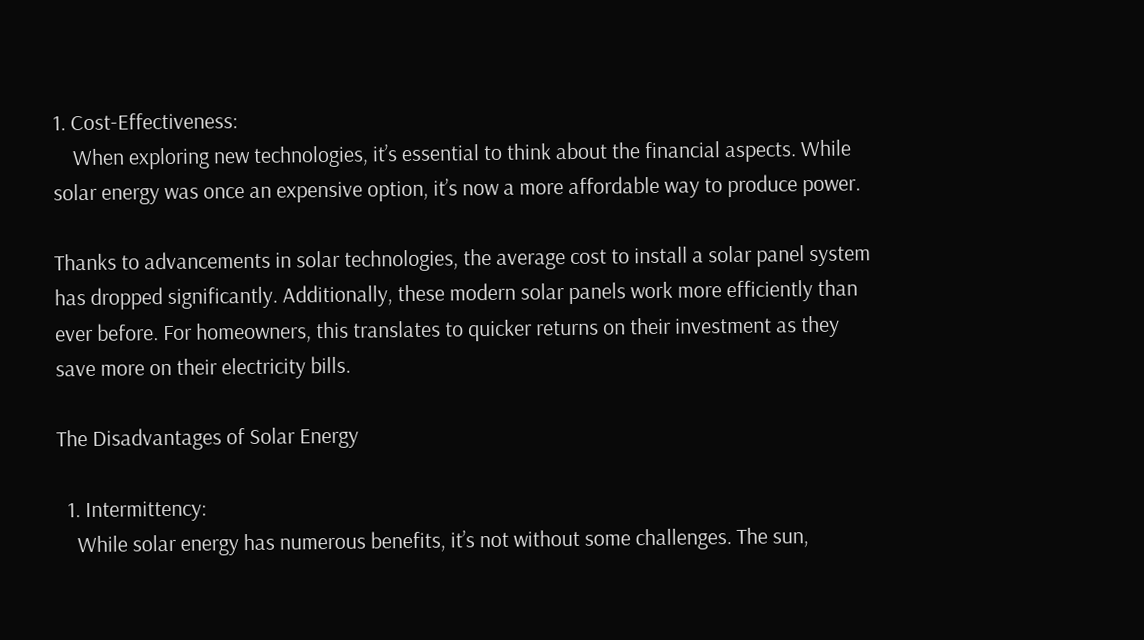1. Cost-Effectiveness:
    When exploring new technologies, it’s essential to think about the financial aspects. While solar energy was once an expensive option, it’s now a more affordable way to produce power.

Thanks to advancements in solar technologies, the average cost to install a solar panel system has dropped significantly. Additionally, these modern solar panels work more efficiently than ever before. For homeowners, this translates to quicker returns on their investment as they save more on their electricity bills.

The Disadvantages of Solar Energy

  1. Intermittency:
    While solar energy has numerous benefits, it’s not without some challenges. The sun,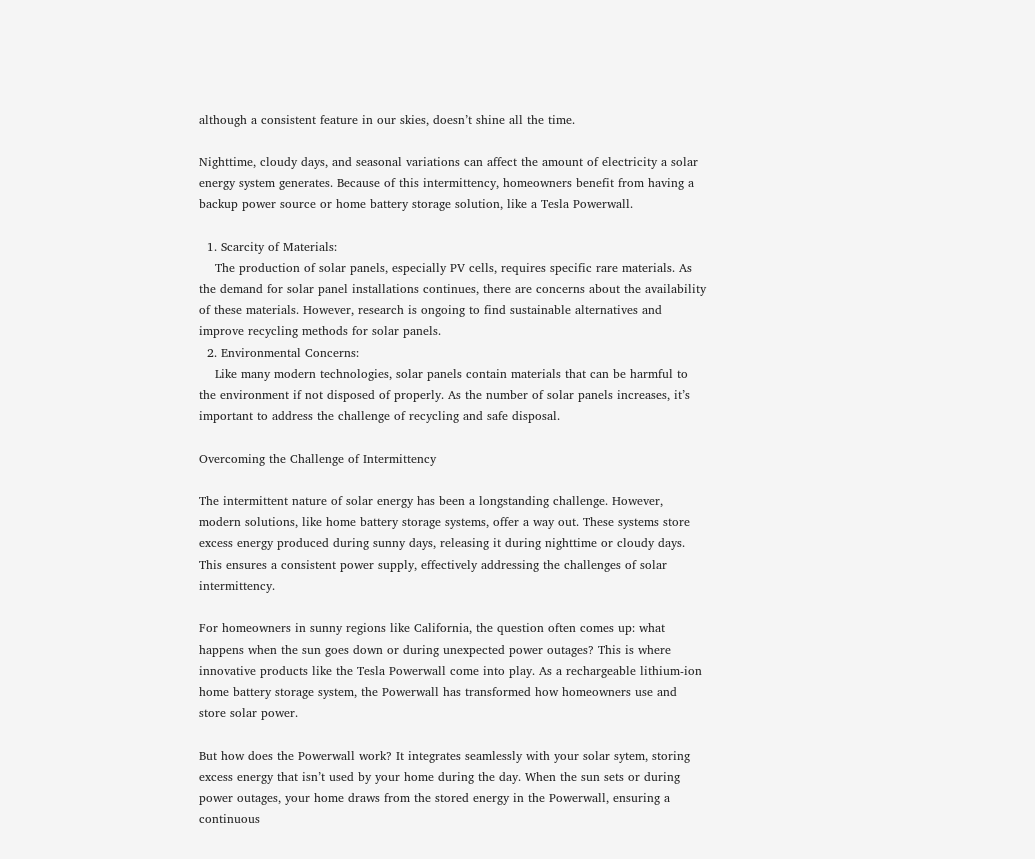although a consistent feature in our skies, doesn’t shine all the time.

Nighttime, cloudy days, and seasonal variations can affect the amount of electricity a solar energy system generates. Because of this intermittency, homeowners benefit from having a backup power source or home battery storage solution, like a Tesla Powerwall.

  1. Scarcity of Materials:
    The production of solar panels, especially PV cells, requires specific rare materials. As the demand for solar panel installations continues, there are concerns about the availability of these materials. However, research is ongoing to find sustainable alternatives and improve recycling methods for solar panels.
  2. Environmental Concerns:
    Like many modern technologies, solar panels contain materials that can be harmful to the environment if not disposed of properly. As the number of solar panels increases, it’s important to address the challenge of recycling and safe disposal.

Overcoming the Challenge of Intermittency

The intermittent nature of solar energy has been a longstanding challenge. However, modern solutions, like home battery storage systems, offer a way out. These systems store excess energy produced during sunny days, releasing it during nighttime or cloudy days. This ensures a consistent power supply, effectively addressing the challenges of solar intermittency.

For homeowners in sunny regions like California, the question often comes up: what happens when the sun goes down or during unexpected power outages? This is where innovative products like the Tesla Powerwall come into play. As a rechargeable lithium-ion home battery storage system, the Powerwall has transformed how homeowners use and store solar power.

But how does the Powerwall work? It integrates seamlessly with your solar sytem, storing excess energy that isn’t used by your home during the day. When the sun sets or during power outages, your home draws from the stored energy in the Powerwall, ensuring a continuous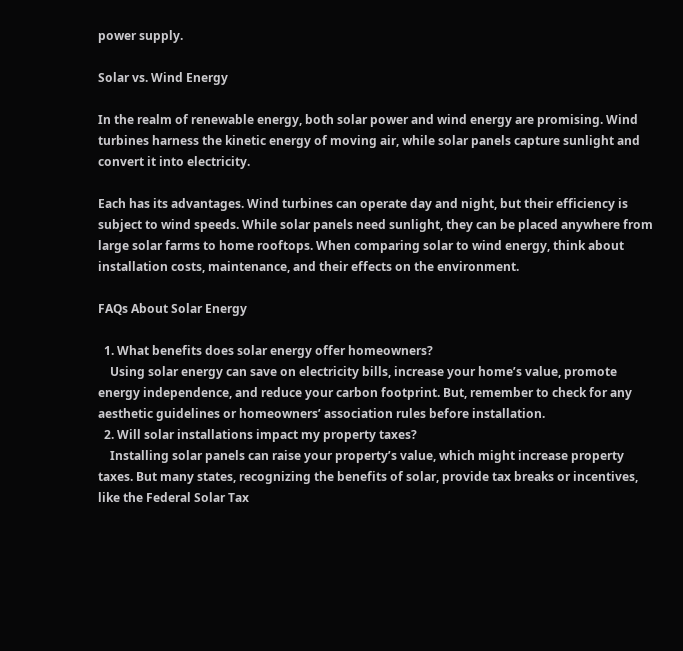power supply.

Solar vs. Wind Energy

In the realm of renewable energy, both solar power and wind energy are promising. Wind turbines harness the kinetic energy of moving air, while solar panels capture sunlight and convert it into electricity.

Each has its advantages. Wind turbines can operate day and night, but their efficiency is subject to wind speeds. While solar panels need sunlight, they can be placed anywhere from large solar farms to home rooftops. When comparing solar to wind energy, think about installation costs, maintenance, and their effects on the environment.

FAQs About Solar Energy

  1. What benefits does solar energy offer homeowners?
    Using solar energy can save on electricity bills, increase your home’s value, promote energy independence, and reduce your carbon footprint. But, remember to check for any aesthetic guidelines or homeowners’ association rules before installation.
  2. Will solar installations impact my property taxes?
    Installing solar panels can raise your property’s value, which might increase property taxes. But many states, recognizing the benefits of solar, provide tax breaks or incentives, like the Federal Solar Tax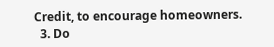Credit, to encourage homeowners.
  3. Do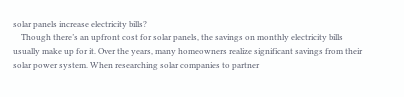solar panels increase electricity bills?
    Though there’s an upfront cost for solar panels, the savings on monthly electricity bills usually make up for it. Over the years, many homeowners realize significant savings from their solar power system. When researching solar companies to partner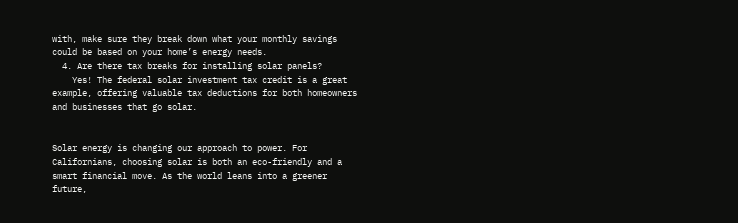with, make sure they break down what your monthly savings could be based on your home’s energy needs.
  4. Are there tax breaks for installing solar panels?
    Yes! The federal solar investment tax credit is a great example, offering valuable tax deductions for both homeowners and businesses that go solar.


Solar energy is changing our approach to power. For Californians, choosing solar is both an eco-friendly and a smart financial move. As the world leans into a greener future,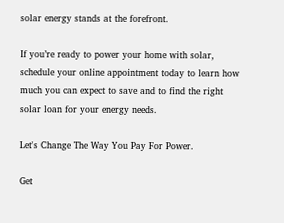solar energy stands at the forefront.

If you’re ready to power your home with solar, schedule your online appointment today to learn how much you can expect to save and to find the right solar loan for your energy needs.

Let's Change The Way You Pay For Power.

Get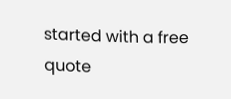started with a free quote